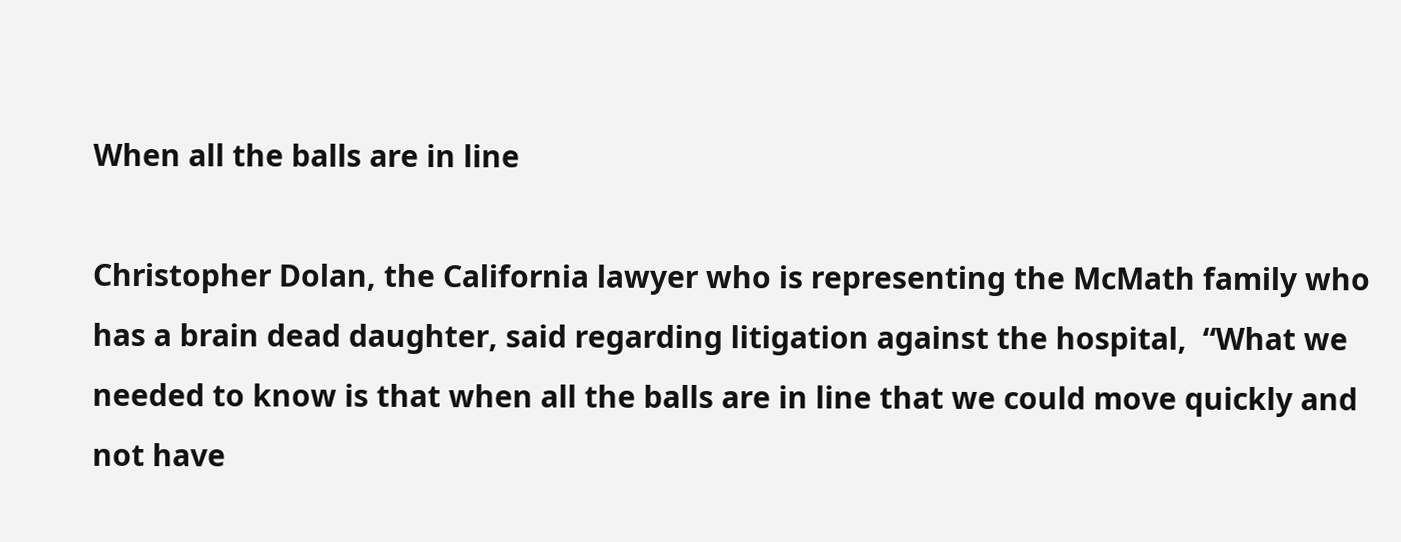When all the balls are in line

Christopher Dolan, the California lawyer who is representing the McMath family who has a brain dead daughter, said regarding litigation against the hospital,  “What we needed to know is that when all the balls are in line that we could move quickly and not have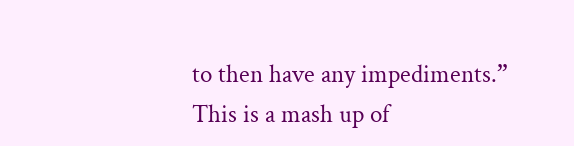to then have any impediments.”  This is a mash up of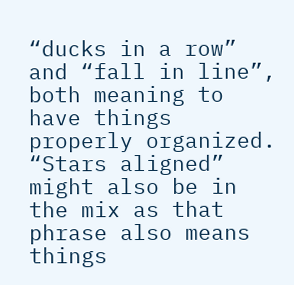“ducks in a row” and “fall in line”, both meaning to have things properly organized.  “Stars aligned” might also be in the mix as that phrase also means things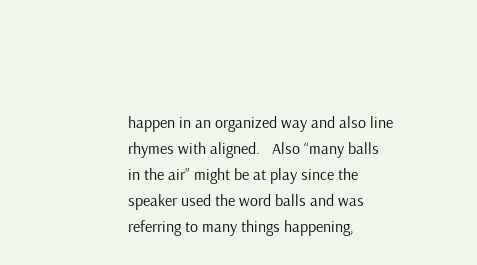happen in an organized way and also line rhymes with aligned.   Also “many balls in the air” might be at play since the speaker used the word balls and was referring to many things happening,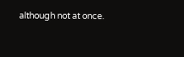although not at once.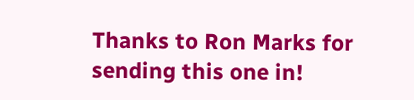Thanks to Ron Marks for sending this one in!